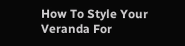How To Style Your Veranda For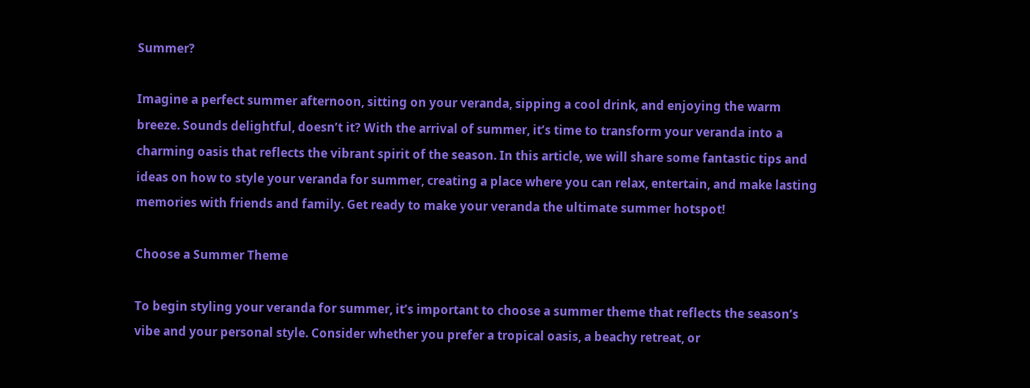Summer?

Imagine a perfect summer afternoon, sitting on your veranda, sipping a cool drink, and enjoying the warm breeze. Sounds delightful, doesn’t it? With the arrival of summer, it’s time to transform your veranda into a charming oasis that reflects the vibrant spirit of the season. In this article, we will share some fantastic tips and ideas on how to style your veranda for summer, creating a place where you can relax, entertain, and make lasting memories with friends and family. Get ready to make your veranda the ultimate summer hotspot!

Choose a Summer Theme

To begin styling your veranda for summer, it’s important to choose a summer theme that reflects the season’s vibe and your personal style. Consider whether you prefer a tropical oasis, a beachy retreat, or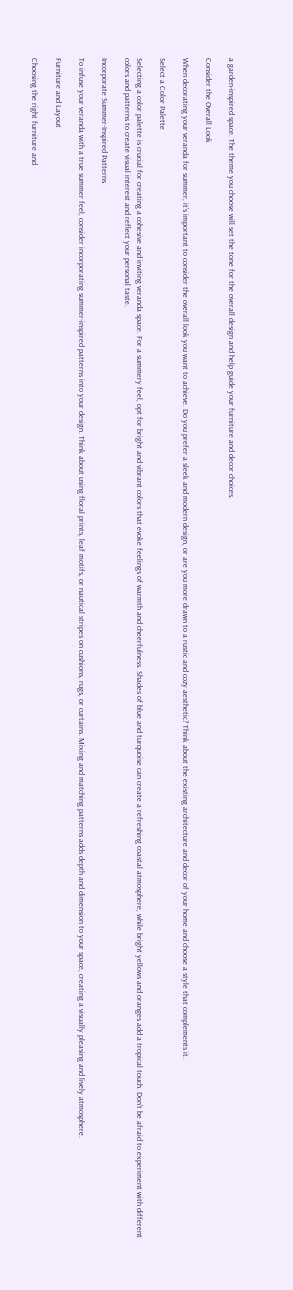a garden-inspired space. The theme you choose will set the tone for the overall design and help guide your furniture and decor choices.

Consider the Overall Look

When decorating your veranda for summer, it’s important to consider the overall look you want to achieve. Do you prefer a sleek and modern design, or are you more drawn to a rustic and cozy aesthetic? Think about the existing architecture and decor of your home and choose a style that complements it.

Select a Color Palette

Selecting a color palette is crucial for creating a cohesive and inviting veranda space. For a summery feel, opt for bright and vibrant colors that evoke feelings of warmth and cheerfulness. Shades of blue and turquoise can create a refreshing coastal atmosphere, while bright yellows and oranges add a tropical touch. Don’t be afraid to experiment with different colors and patterns to create visual interest and reflect your personal taste.

Incorporate Summer-Inspired Patterns

To infuse your veranda with a true summer feel, consider incorporating summer-inspired patterns into your design. Think about using floral prints, leaf motifs, or nautical stripes on cushions, rugs, or curtains. Mixing and matching patterns adds depth and dimension to your space, creating a visually pleasing and lively atmosphere.

Furniture and Layout

Choosing the right furniture and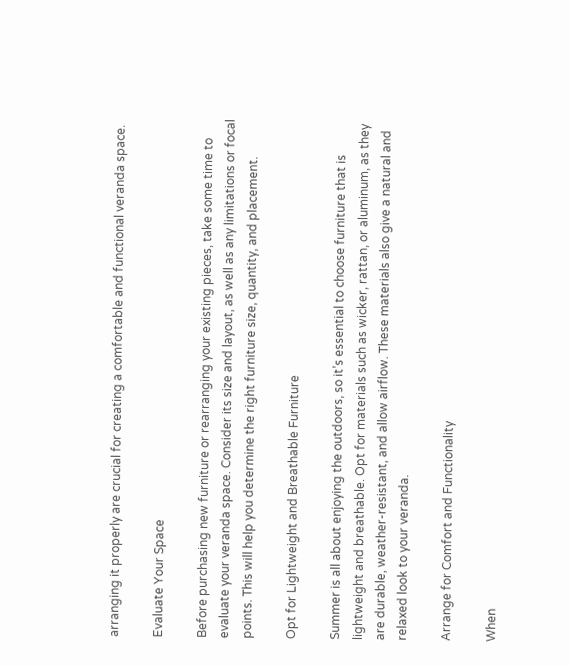arranging it properly are crucial for creating a comfortable and functional veranda space.

Evaluate Your Space

Before purchasing new furniture or rearranging your existing pieces, take some time to evaluate your veranda space. Consider its size and layout, as well as any limitations or focal points. This will help you determine the right furniture size, quantity, and placement.

Opt for Lightweight and Breathable Furniture

Summer is all about enjoying the outdoors, so it’s essential to choose furniture that is lightweight and breathable. Opt for materials such as wicker, rattan, or aluminum, as they are durable, weather-resistant, and allow airflow. These materials also give a natural and relaxed look to your veranda.

Arrange for Comfort and Functionality

When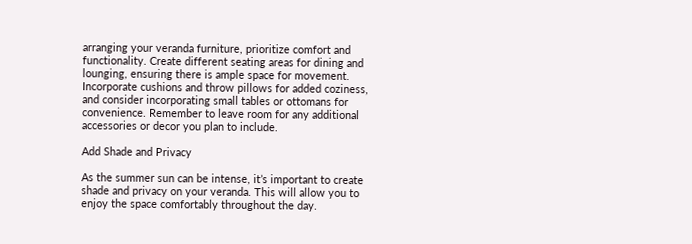arranging your veranda furniture, prioritize comfort and functionality. Create different seating areas for dining and lounging, ensuring there is ample space for movement. Incorporate cushions and throw pillows for added coziness, and consider incorporating small tables or ottomans for convenience. Remember to leave room for any additional accessories or decor you plan to include.

Add Shade and Privacy

As the summer sun can be intense, it’s important to create shade and privacy on your veranda. This will allow you to enjoy the space comfortably throughout the day.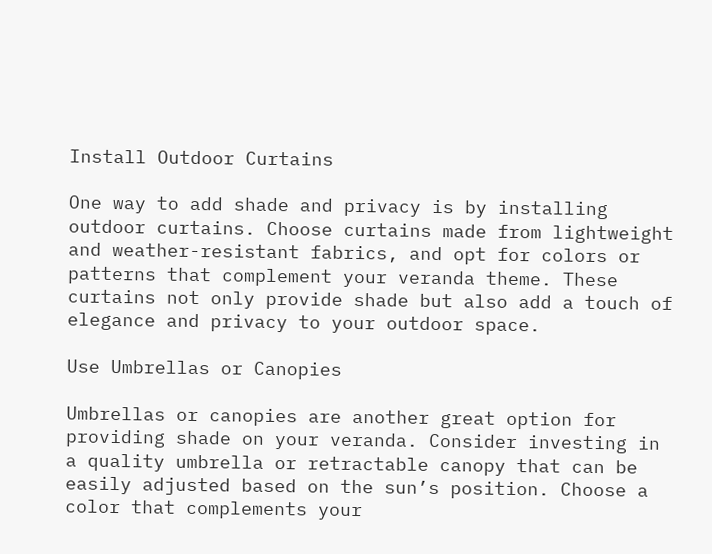Install Outdoor Curtains

One way to add shade and privacy is by installing outdoor curtains. Choose curtains made from lightweight and weather-resistant fabrics, and opt for colors or patterns that complement your veranda theme. These curtains not only provide shade but also add a touch of elegance and privacy to your outdoor space.

Use Umbrellas or Canopies

Umbrellas or canopies are another great option for providing shade on your veranda. Consider investing in a quality umbrella or retractable canopy that can be easily adjusted based on the sun’s position. Choose a color that complements your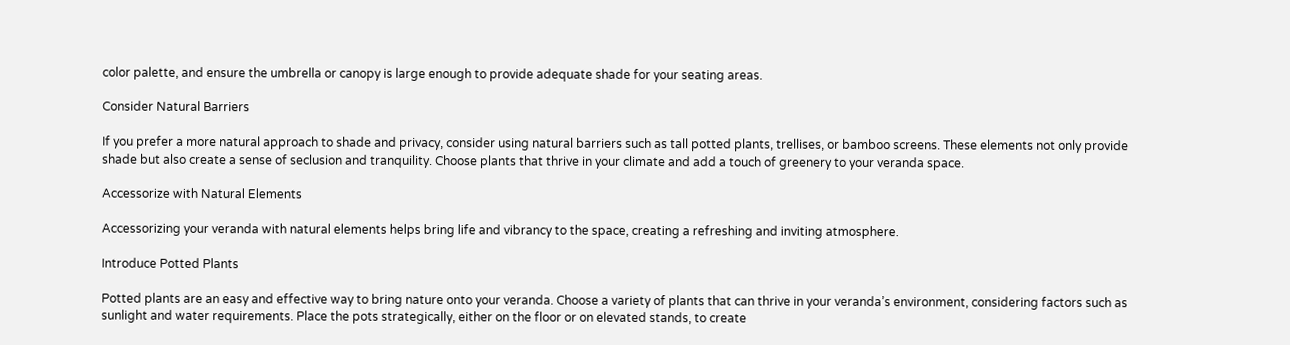color palette, and ensure the umbrella or canopy is large enough to provide adequate shade for your seating areas.

Consider Natural Barriers

If you prefer a more natural approach to shade and privacy, consider using natural barriers such as tall potted plants, trellises, or bamboo screens. These elements not only provide shade but also create a sense of seclusion and tranquility. Choose plants that thrive in your climate and add a touch of greenery to your veranda space.

Accessorize with Natural Elements

Accessorizing your veranda with natural elements helps bring life and vibrancy to the space, creating a refreshing and inviting atmosphere.

Introduce Potted Plants

Potted plants are an easy and effective way to bring nature onto your veranda. Choose a variety of plants that can thrive in your veranda’s environment, considering factors such as sunlight and water requirements. Place the pots strategically, either on the floor or on elevated stands, to create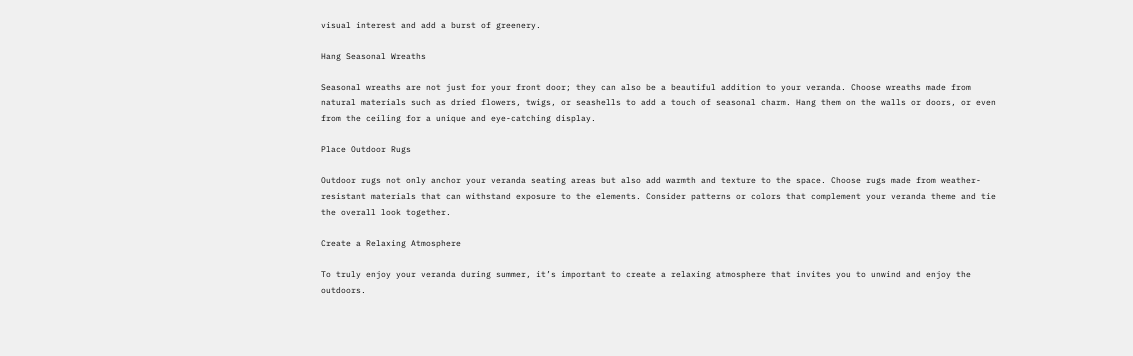visual interest and add a burst of greenery.

Hang Seasonal Wreaths

Seasonal wreaths are not just for your front door; they can also be a beautiful addition to your veranda. Choose wreaths made from natural materials such as dried flowers, twigs, or seashells to add a touch of seasonal charm. Hang them on the walls or doors, or even from the ceiling for a unique and eye-catching display.

Place Outdoor Rugs

Outdoor rugs not only anchor your veranda seating areas but also add warmth and texture to the space. Choose rugs made from weather-resistant materials that can withstand exposure to the elements. Consider patterns or colors that complement your veranda theme and tie the overall look together.

Create a Relaxing Atmosphere

To truly enjoy your veranda during summer, it’s important to create a relaxing atmosphere that invites you to unwind and enjoy the outdoors.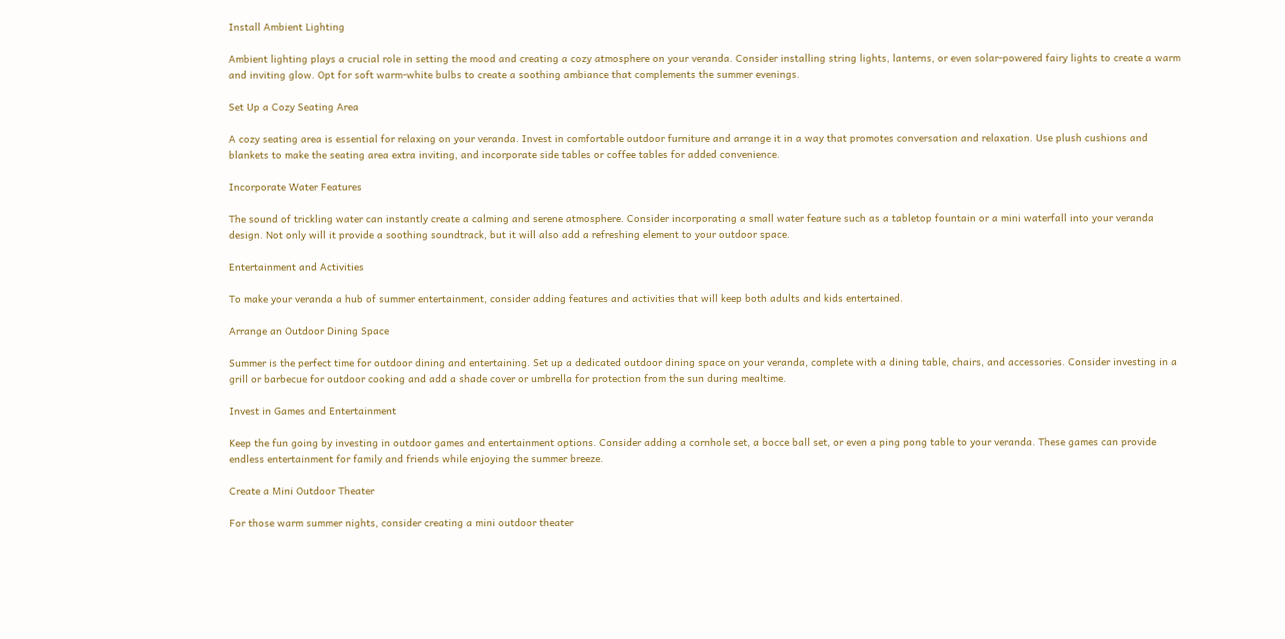Install Ambient Lighting

Ambient lighting plays a crucial role in setting the mood and creating a cozy atmosphere on your veranda. Consider installing string lights, lanterns, or even solar-powered fairy lights to create a warm and inviting glow. Opt for soft warm-white bulbs to create a soothing ambiance that complements the summer evenings.

Set Up a Cozy Seating Area

A cozy seating area is essential for relaxing on your veranda. Invest in comfortable outdoor furniture and arrange it in a way that promotes conversation and relaxation. Use plush cushions and blankets to make the seating area extra inviting, and incorporate side tables or coffee tables for added convenience.

Incorporate Water Features

The sound of trickling water can instantly create a calming and serene atmosphere. Consider incorporating a small water feature such as a tabletop fountain or a mini waterfall into your veranda design. Not only will it provide a soothing soundtrack, but it will also add a refreshing element to your outdoor space.

Entertainment and Activities

To make your veranda a hub of summer entertainment, consider adding features and activities that will keep both adults and kids entertained.

Arrange an Outdoor Dining Space

Summer is the perfect time for outdoor dining and entertaining. Set up a dedicated outdoor dining space on your veranda, complete with a dining table, chairs, and accessories. Consider investing in a grill or barbecue for outdoor cooking and add a shade cover or umbrella for protection from the sun during mealtime.

Invest in Games and Entertainment

Keep the fun going by investing in outdoor games and entertainment options. Consider adding a cornhole set, a bocce ball set, or even a ping pong table to your veranda. These games can provide endless entertainment for family and friends while enjoying the summer breeze.

Create a Mini Outdoor Theater

For those warm summer nights, consider creating a mini outdoor theater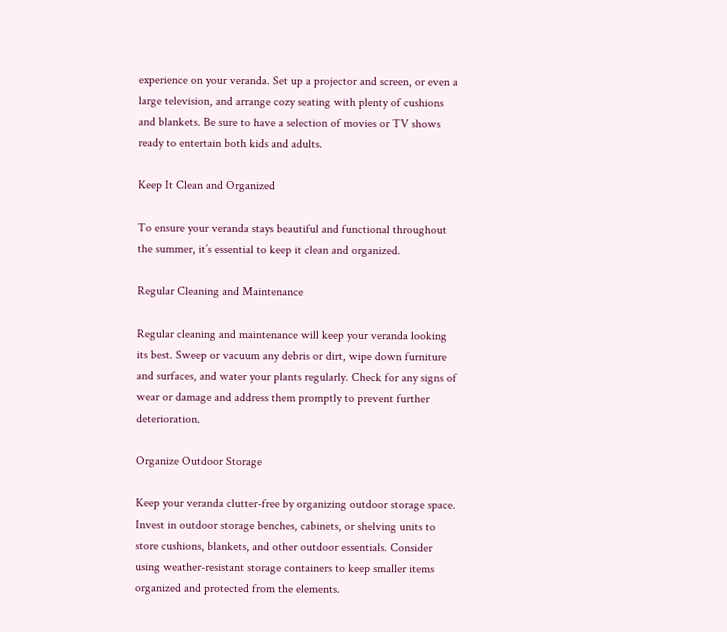experience on your veranda. Set up a projector and screen, or even a large television, and arrange cozy seating with plenty of cushions and blankets. Be sure to have a selection of movies or TV shows ready to entertain both kids and adults.

Keep It Clean and Organized

To ensure your veranda stays beautiful and functional throughout the summer, it’s essential to keep it clean and organized.

Regular Cleaning and Maintenance

Regular cleaning and maintenance will keep your veranda looking its best. Sweep or vacuum any debris or dirt, wipe down furniture and surfaces, and water your plants regularly. Check for any signs of wear or damage and address them promptly to prevent further deterioration.

Organize Outdoor Storage

Keep your veranda clutter-free by organizing outdoor storage space. Invest in outdoor storage benches, cabinets, or shelving units to store cushions, blankets, and other outdoor essentials. Consider using weather-resistant storage containers to keep smaller items organized and protected from the elements.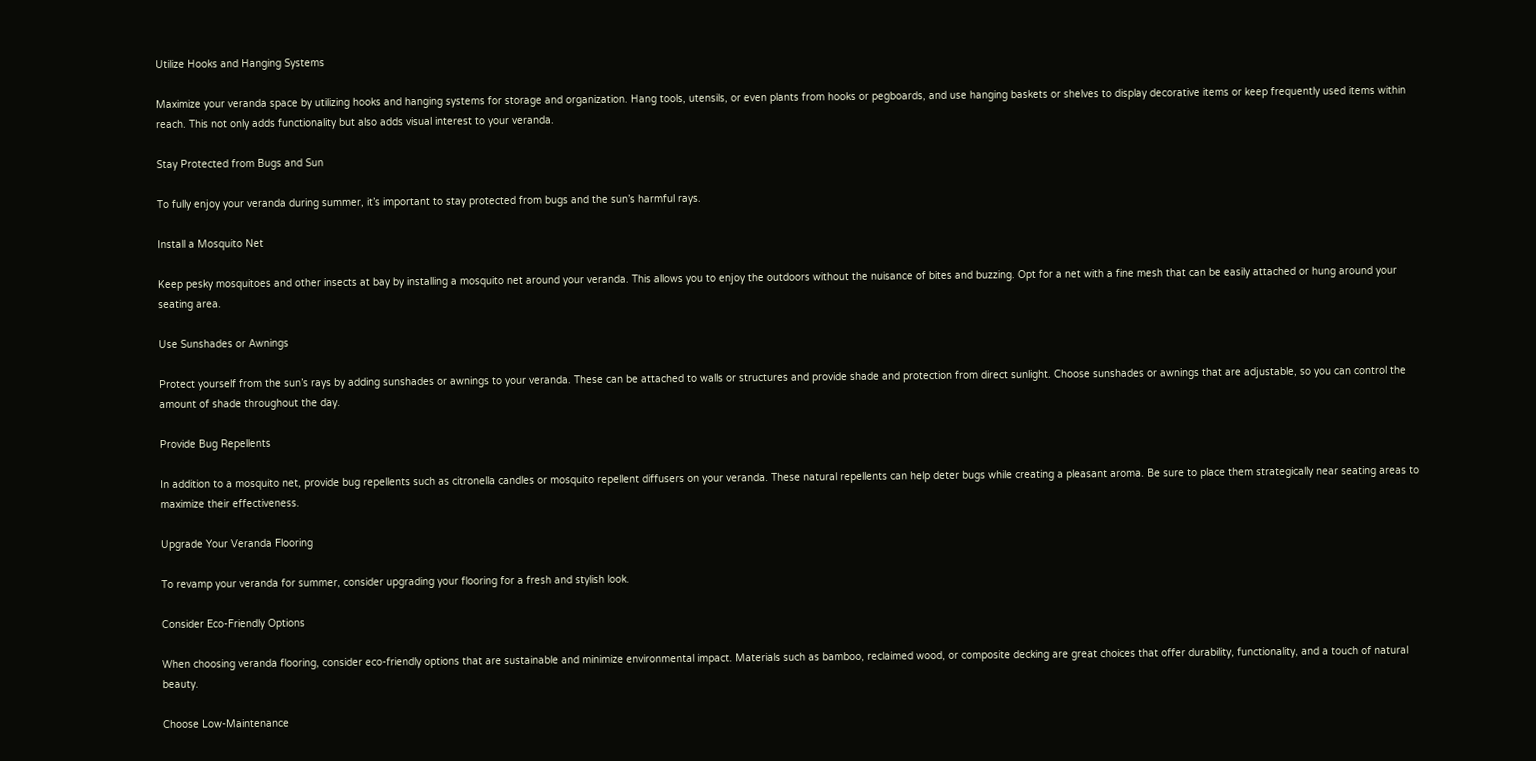Utilize Hooks and Hanging Systems

Maximize your veranda space by utilizing hooks and hanging systems for storage and organization. Hang tools, utensils, or even plants from hooks or pegboards, and use hanging baskets or shelves to display decorative items or keep frequently used items within reach. This not only adds functionality but also adds visual interest to your veranda.

Stay Protected from Bugs and Sun

To fully enjoy your veranda during summer, it’s important to stay protected from bugs and the sun’s harmful rays.

Install a Mosquito Net

Keep pesky mosquitoes and other insects at bay by installing a mosquito net around your veranda. This allows you to enjoy the outdoors without the nuisance of bites and buzzing. Opt for a net with a fine mesh that can be easily attached or hung around your seating area.

Use Sunshades or Awnings

Protect yourself from the sun’s rays by adding sunshades or awnings to your veranda. These can be attached to walls or structures and provide shade and protection from direct sunlight. Choose sunshades or awnings that are adjustable, so you can control the amount of shade throughout the day.

Provide Bug Repellents

In addition to a mosquito net, provide bug repellents such as citronella candles or mosquito repellent diffusers on your veranda. These natural repellents can help deter bugs while creating a pleasant aroma. Be sure to place them strategically near seating areas to maximize their effectiveness.

Upgrade Your Veranda Flooring

To revamp your veranda for summer, consider upgrading your flooring for a fresh and stylish look.

Consider Eco-Friendly Options

When choosing veranda flooring, consider eco-friendly options that are sustainable and minimize environmental impact. Materials such as bamboo, reclaimed wood, or composite decking are great choices that offer durability, functionality, and a touch of natural beauty.

Choose Low-Maintenance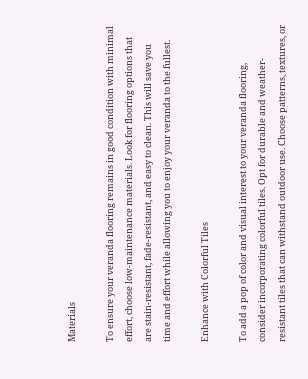Materials

To ensure your veranda flooring remains in good condition with minimal effort, choose low-maintenance materials. Look for flooring options that are stain-resistant, fade-resistant, and easy to clean. This will save you time and effort while allowing you to enjoy your veranda to the fullest.

Enhance with Colorful Tiles

To add a pop of color and visual interest to your veranda flooring, consider incorporating colorful tiles. Opt for durable and weather-resistant tiles that can withstand outdoor use. Choose patterns, textures, or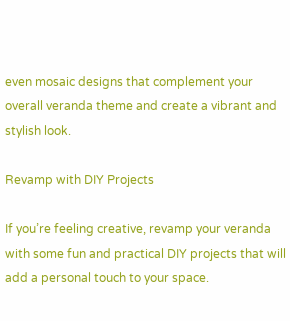even mosaic designs that complement your overall veranda theme and create a vibrant and stylish look.

Revamp with DIY Projects

If you’re feeling creative, revamp your veranda with some fun and practical DIY projects that will add a personal touch to your space.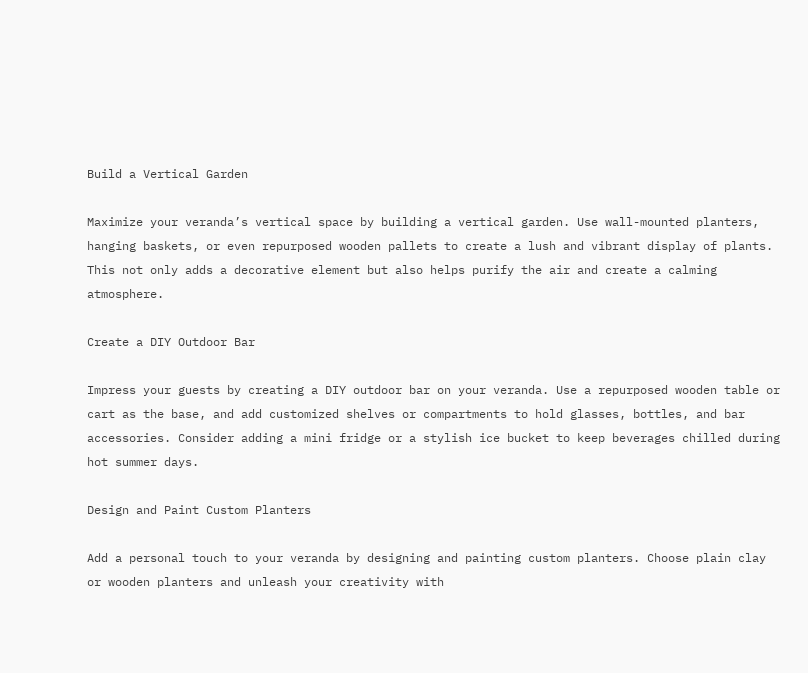Build a Vertical Garden

Maximize your veranda’s vertical space by building a vertical garden. Use wall-mounted planters, hanging baskets, or even repurposed wooden pallets to create a lush and vibrant display of plants. This not only adds a decorative element but also helps purify the air and create a calming atmosphere.

Create a DIY Outdoor Bar

Impress your guests by creating a DIY outdoor bar on your veranda. Use a repurposed wooden table or cart as the base, and add customized shelves or compartments to hold glasses, bottles, and bar accessories. Consider adding a mini fridge or a stylish ice bucket to keep beverages chilled during hot summer days.

Design and Paint Custom Planters

Add a personal touch to your veranda by designing and painting custom planters. Choose plain clay or wooden planters and unleash your creativity with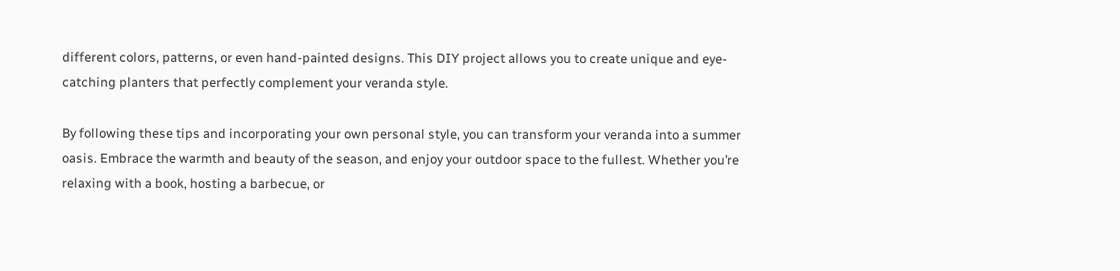different colors, patterns, or even hand-painted designs. This DIY project allows you to create unique and eye-catching planters that perfectly complement your veranda style.

By following these tips and incorporating your own personal style, you can transform your veranda into a summer oasis. Embrace the warmth and beauty of the season, and enjoy your outdoor space to the fullest. Whether you’re relaxing with a book, hosting a barbecue, or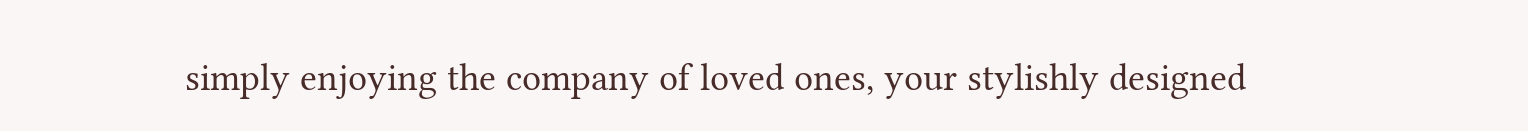simply enjoying the company of loved ones, your stylishly designed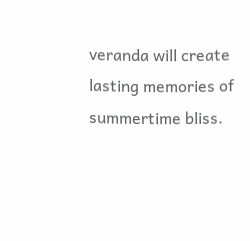veranda will create lasting memories of summertime bliss.